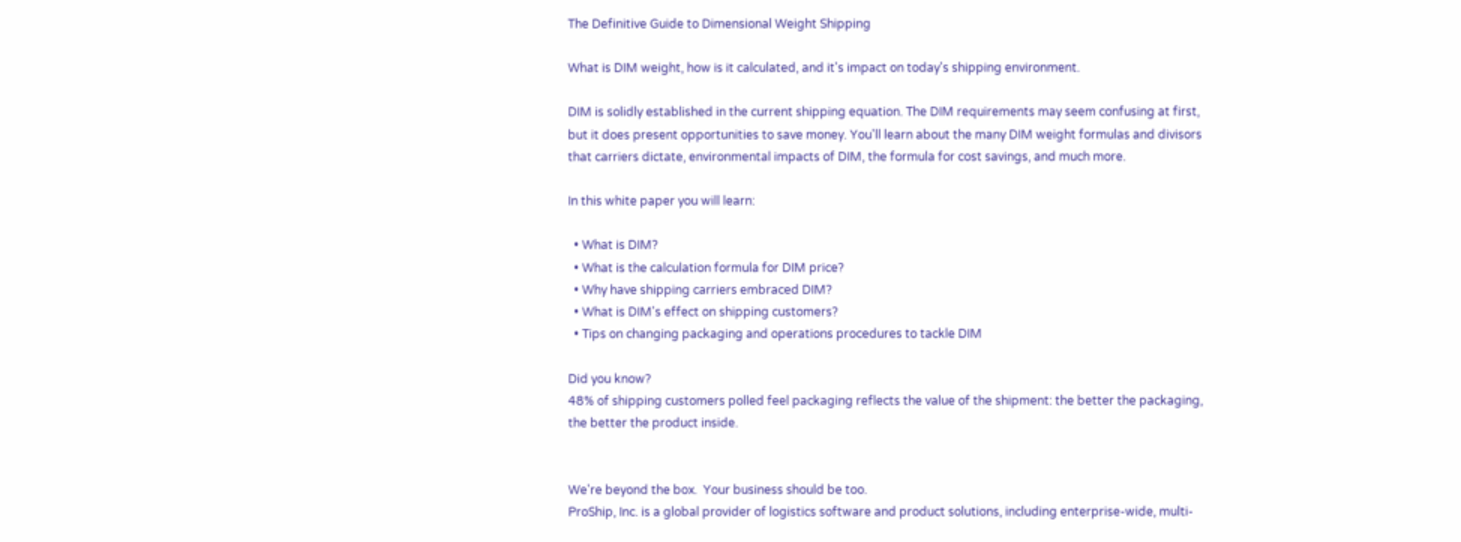The Definitive Guide to Dimensional Weight Shipping

What is DIM weight, how is it calculated, and it's impact on today's shipping environment.

DIM is solidly established in the current shipping equation. The DIM requirements may seem confusing at first, but it does present opportunities to save money. You'll learn about the many DIM weight formulas and divisors that carriers dictate, environmental impacts of DIM, the formula for cost savings, and much more.

In this white paper you will learn:

  • What is DIM?
  • What is the calculation formula for DIM price?
  • Why have shipping carriers embraced DIM?
  • What is DIM's effect on shipping customers?
  • Tips on changing packaging and operations procedures to tackle DIM

Did you know?
48% of shipping customers polled feel packaging reflects the value of the shipment: the better the packaging, the better the product inside.


We're beyond the box.  Your business should be too.
ProShip, Inc. is a global provider of logistics software and product solutions, including enterprise-wide, multi-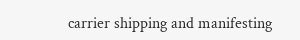carrier shipping and manifesting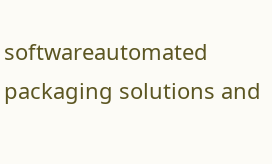softwareautomated packaging solutions and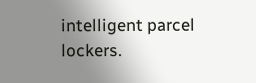intelligent parcel lockers.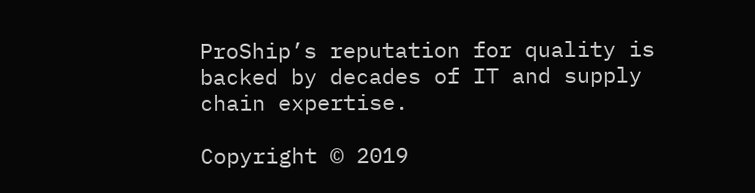ProShip’s reputation for quality is backed by decades of IT and supply chain expertise.

Copyright © 2019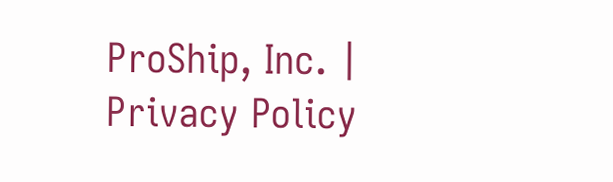ProShip, Inc. | Privacy Policy